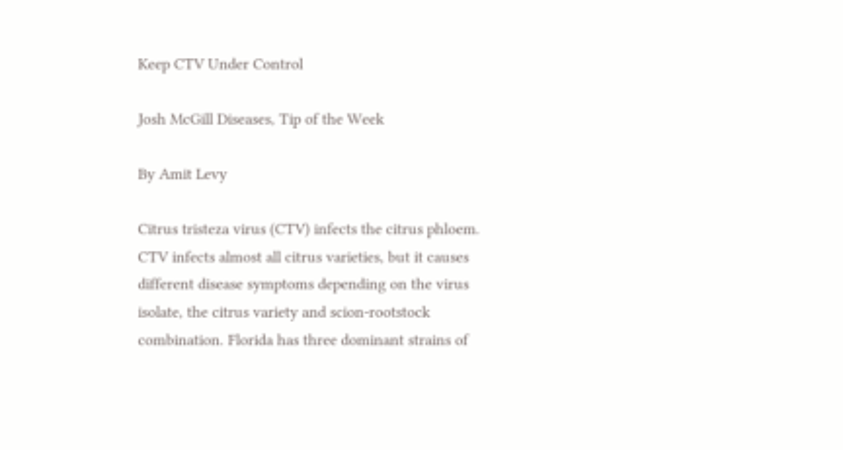Keep CTV Under Control

Josh McGill Diseases, Tip of the Week

By Amit Levy

Citrus tristeza virus (CTV) infects the citrus phloem. CTV infects almost all citrus varieties, but it causes different disease symptoms depending on the virus isolate, the citrus variety and scion-rootstock combination. Florida has three dominant strains of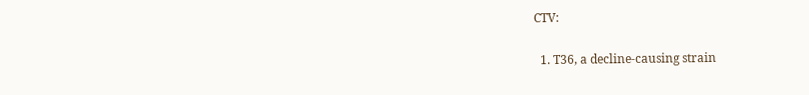CTV:

  1. T36, a decline-causing strain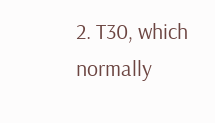2. T30, which normally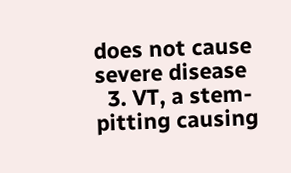does not cause severe disease
  3. VT, a stem-pitting causing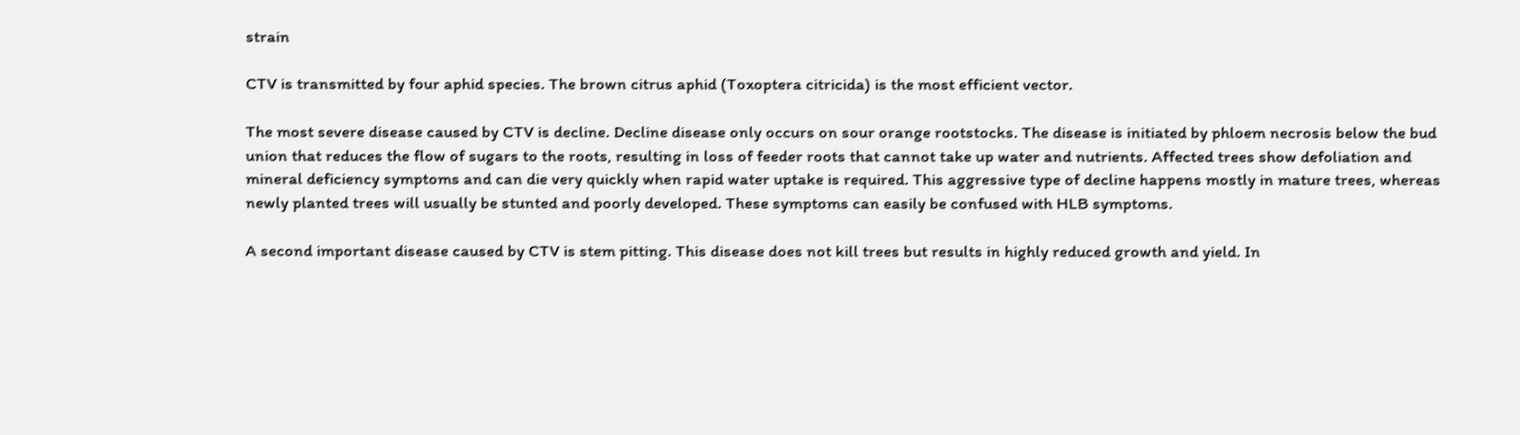strain

CTV is transmitted by four aphid species. The brown citrus aphid (Toxoptera citricida) is the most efficient vector.

The most severe disease caused by CTV is decline. Decline disease only occurs on sour orange rootstocks. The disease is initiated by phloem necrosis below the bud union that reduces the flow of sugars to the roots, resulting in loss of feeder roots that cannot take up water and nutrients. Affected trees show defoliation and mineral deficiency symptoms and can die very quickly when rapid water uptake is required. This aggressive type of decline happens mostly in mature trees, whereas newly planted trees will usually be stunted and poorly developed. These symptoms can easily be confused with HLB symptoms.

A second important disease caused by CTV is stem pitting. This disease does not kill trees but results in highly reduced growth and yield. In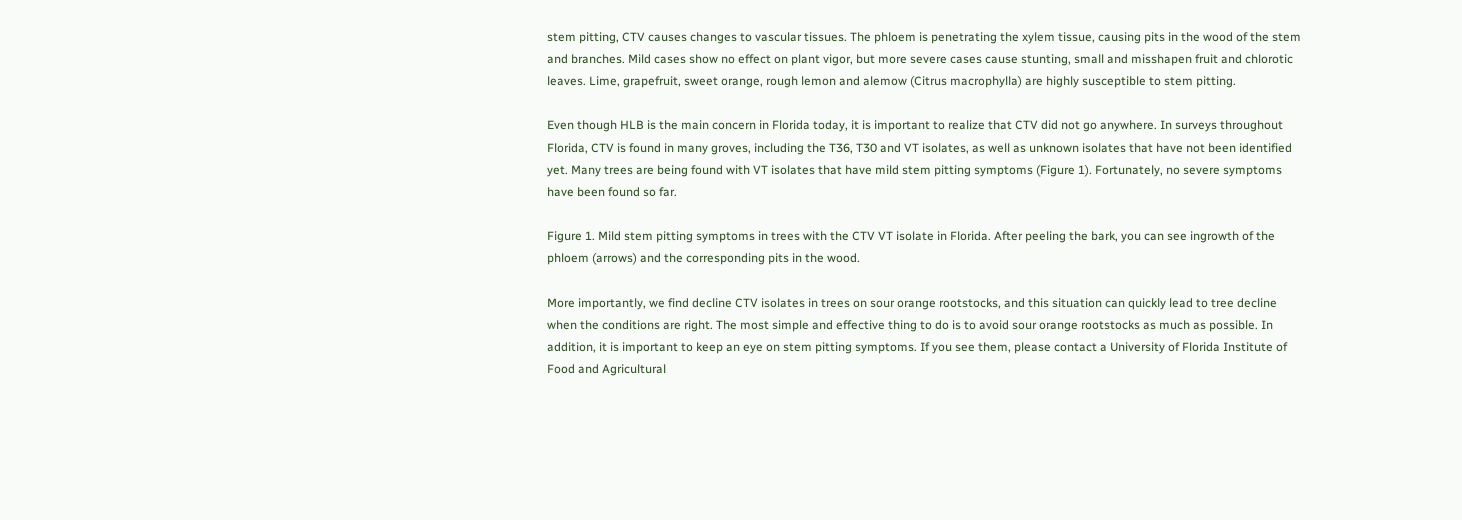stem pitting, CTV causes changes to vascular tissues. The phloem is penetrating the xylem tissue, causing pits in the wood of the stem and branches. Mild cases show no effect on plant vigor, but more severe cases cause stunting, small and misshapen fruit and chlorotic leaves. Lime, grapefruit, sweet orange, rough lemon and alemow (Citrus macrophylla) are highly susceptible to stem pitting.

Even though HLB is the main concern in Florida today, it is important to realize that CTV did not go anywhere. In surveys throughout Florida, CTV is found in many groves, including the T36, T30 and VT isolates, as well as unknown isolates that have not been identified yet. Many trees are being found with VT isolates that have mild stem pitting symptoms (Figure 1). Fortunately, no severe symptoms have been found so far.

Figure 1. Mild stem pitting symptoms in trees with the CTV VT isolate in Florida. After peeling the bark, you can see ingrowth of the phloem (arrows) and the corresponding pits in the wood.

More importantly, we find decline CTV isolates in trees on sour orange rootstocks, and this situation can quickly lead to tree decline when the conditions are right. The most simple and effective thing to do is to avoid sour orange rootstocks as much as possible. In addition, it is important to keep an eye on stem pitting symptoms. If you see them, please contact a University of Florida Institute of Food and Agricultural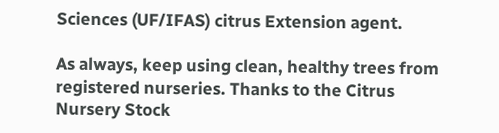Sciences (UF/IFAS) citrus Extension agent.

As always, keep using clean, healthy trees from registered nurseries. Thanks to the Citrus Nursery Stock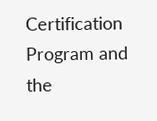Certification Program and the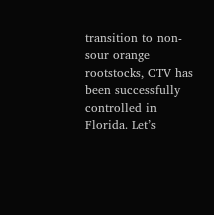transition to non-sour orange rootstocks, CTV has been successfully controlled in Florida. Let’s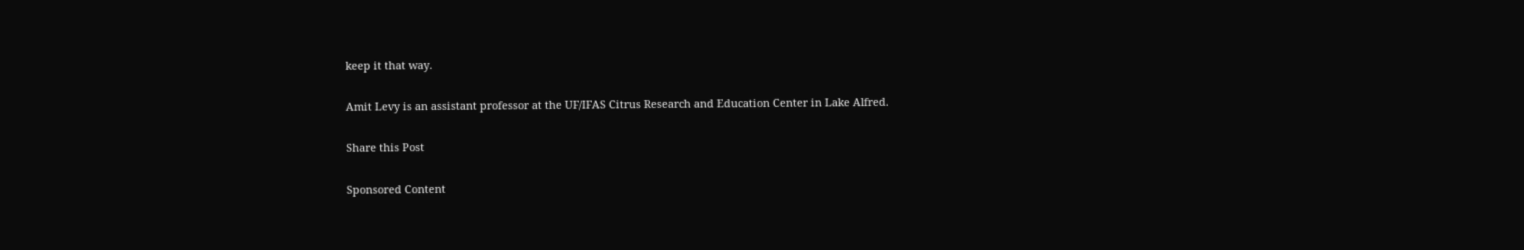keep it that way.

Amit Levy is an assistant professor at the UF/IFAS Citrus Research and Education Center in Lake Alfred.

Share this Post

Sponsored Content